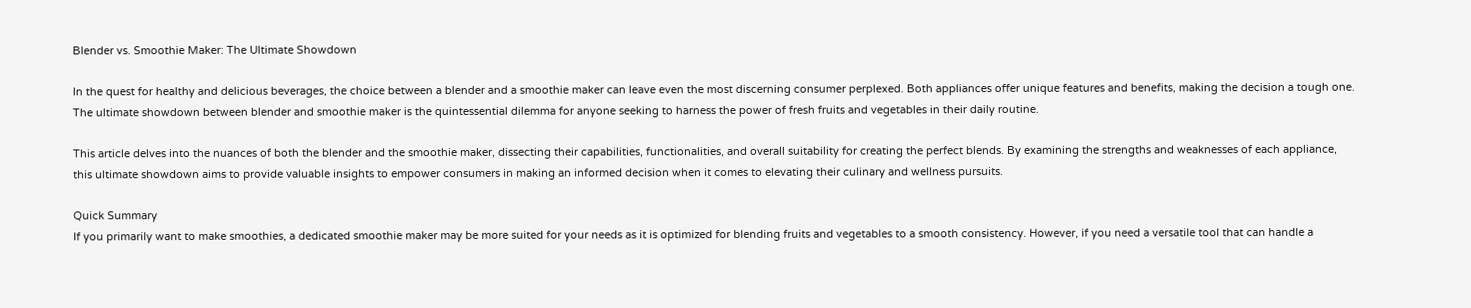Blender vs. Smoothie Maker: The Ultimate Showdown

In the quest for healthy and delicious beverages, the choice between a blender and a smoothie maker can leave even the most discerning consumer perplexed. Both appliances offer unique features and benefits, making the decision a tough one. The ultimate showdown between blender and smoothie maker is the quintessential dilemma for anyone seeking to harness the power of fresh fruits and vegetables in their daily routine.

This article delves into the nuances of both the blender and the smoothie maker, dissecting their capabilities, functionalities, and overall suitability for creating the perfect blends. By examining the strengths and weaknesses of each appliance, this ultimate showdown aims to provide valuable insights to empower consumers in making an informed decision when it comes to elevating their culinary and wellness pursuits.

Quick Summary
If you primarily want to make smoothies, a dedicated smoothie maker may be more suited for your needs as it is optimized for blending fruits and vegetables to a smooth consistency. However, if you need a versatile tool that can handle a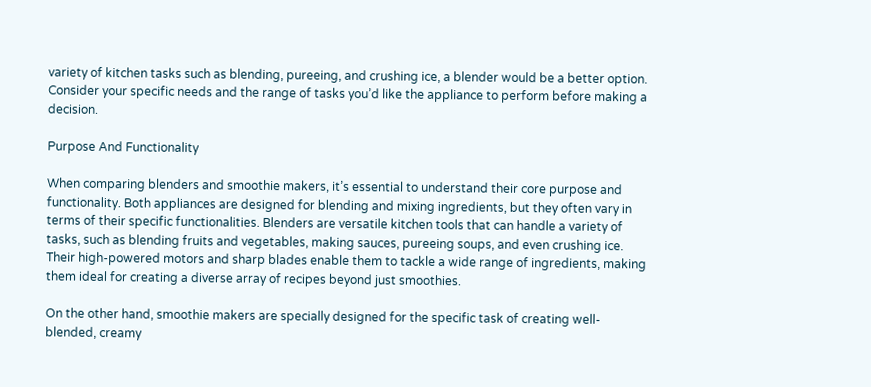variety of kitchen tasks such as blending, pureeing, and crushing ice, a blender would be a better option. Consider your specific needs and the range of tasks you’d like the appliance to perform before making a decision.

Purpose And Functionality

When comparing blenders and smoothie makers, it’s essential to understand their core purpose and functionality. Both appliances are designed for blending and mixing ingredients, but they often vary in terms of their specific functionalities. Blenders are versatile kitchen tools that can handle a variety of tasks, such as blending fruits and vegetables, making sauces, pureeing soups, and even crushing ice. Their high-powered motors and sharp blades enable them to tackle a wide range of ingredients, making them ideal for creating a diverse array of recipes beyond just smoothies.

On the other hand, smoothie makers are specially designed for the specific task of creating well-blended, creamy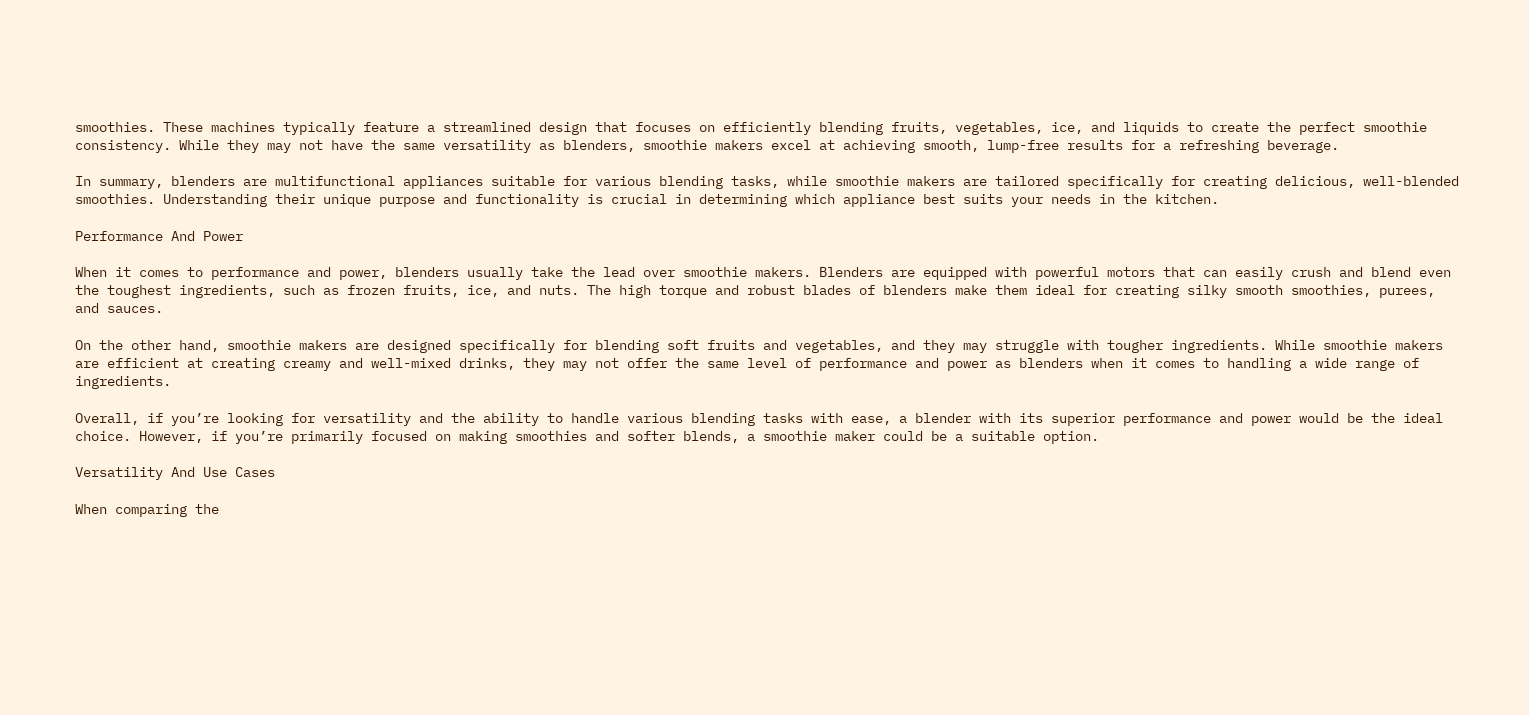smoothies. These machines typically feature a streamlined design that focuses on efficiently blending fruits, vegetables, ice, and liquids to create the perfect smoothie consistency. While they may not have the same versatility as blenders, smoothie makers excel at achieving smooth, lump-free results for a refreshing beverage.

In summary, blenders are multifunctional appliances suitable for various blending tasks, while smoothie makers are tailored specifically for creating delicious, well-blended smoothies. Understanding their unique purpose and functionality is crucial in determining which appliance best suits your needs in the kitchen.

Performance And Power

When it comes to performance and power, blenders usually take the lead over smoothie makers. Blenders are equipped with powerful motors that can easily crush and blend even the toughest ingredients, such as frozen fruits, ice, and nuts. The high torque and robust blades of blenders make them ideal for creating silky smooth smoothies, purees, and sauces.

On the other hand, smoothie makers are designed specifically for blending soft fruits and vegetables, and they may struggle with tougher ingredients. While smoothie makers are efficient at creating creamy and well-mixed drinks, they may not offer the same level of performance and power as blenders when it comes to handling a wide range of ingredients.

Overall, if you’re looking for versatility and the ability to handle various blending tasks with ease, a blender with its superior performance and power would be the ideal choice. However, if you’re primarily focused on making smoothies and softer blends, a smoothie maker could be a suitable option.

Versatility And Use Cases

When comparing the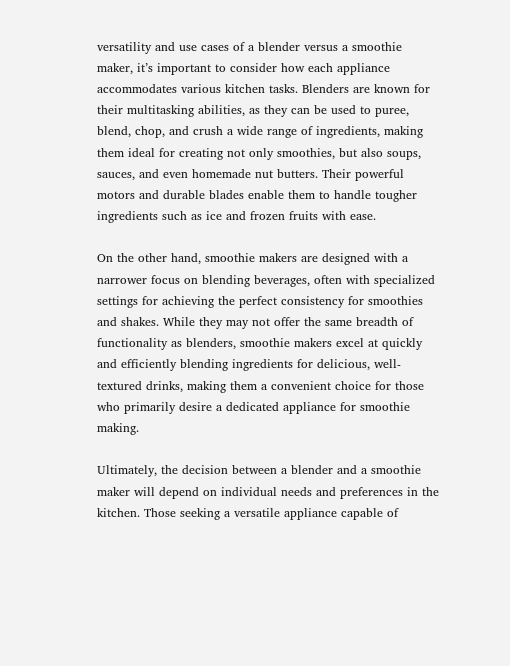versatility and use cases of a blender versus a smoothie maker, it’s important to consider how each appliance accommodates various kitchen tasks. Blenders are known for their multitasking abilities, as they can be used to puree, blend, chop, and crush a wide range of ingredients, making them ideal for creating not only smoothies, but also soups, sauces, and even homemade nut butters. Their powerful motors and durable blades enable them to handle tougher ingredients such as ice and frozen fruits with ease.

On the other hand, smoothie makers are designed with a narrower focus on blending beverages, often with specialized settings for achieving the perfect consistency for smoothies and shakes. While they may not offer the same breadth of functionality as blenders, smoothie makers excel at quickly and efficiently blending ingredients for delicious, well-textured drinks, making them a convenient choice for those who primarily desire a dedicated appliance for smoothie making.

Ultimately, the decision between a blender and a smoothie maker will depend on individual needs and preferences in the kitchen. Those seeking a versatile appliance capable of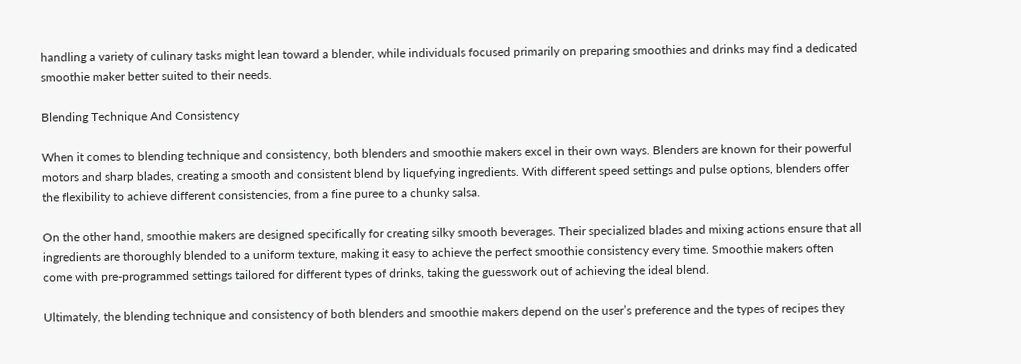handling a variety of culinary tasks might lean toward a blender, while individuals focused primarily on preparing smoothies and drinks may find a dedicated smoothie maker better suited to their needs.

Blending Technique And Consistency

When it comes to blending technique and consistency, both blenders and smoothie makers excel in their own ways. Blenders are known for their powerful motors and sharp blades, creating a smooth and consistent blend by liquefying ingredients. With different speed settings and pulse options, blenders offer the flexibility to achieve different consistencies, from a fine puree to a chunky salsa.

On the other hand, smoothie makers are designed specifically for creating silky smooth beverages. Their specialized blades and mixing actions ensure that all ingredients are thoroughly blended to a uniform texture, making it easy to achieve the perfect smoothie consistency every time. Smoothie makers often come with pre-programmed settings tailored for different types of drinks, taking the guesswork out of achieving the ideal blend.

Ultimately, the blending technique and consistency of both blenders and smoothie makers depend on the user’s preference and the types of recipes they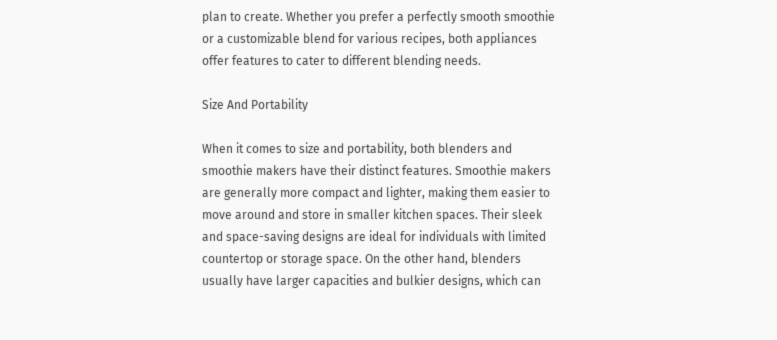plan to create. Whether you prefer a perfectly smooth smoothie or a customizable blend for various recipes, both appliances offer features to cater to different blending needs.

Size And Portability

When it comes to size and portability, both blenders and smoothie makers have their distinct features. Smoothie makers are generally more compact and lighter, making them easier to move around and store in smaller kitchen spaces. Their sleek and space-saving designs are ideal for individuals with limited countertop or storage space. On the other hand, blenders usually have larger capacities and bulkier designs, which can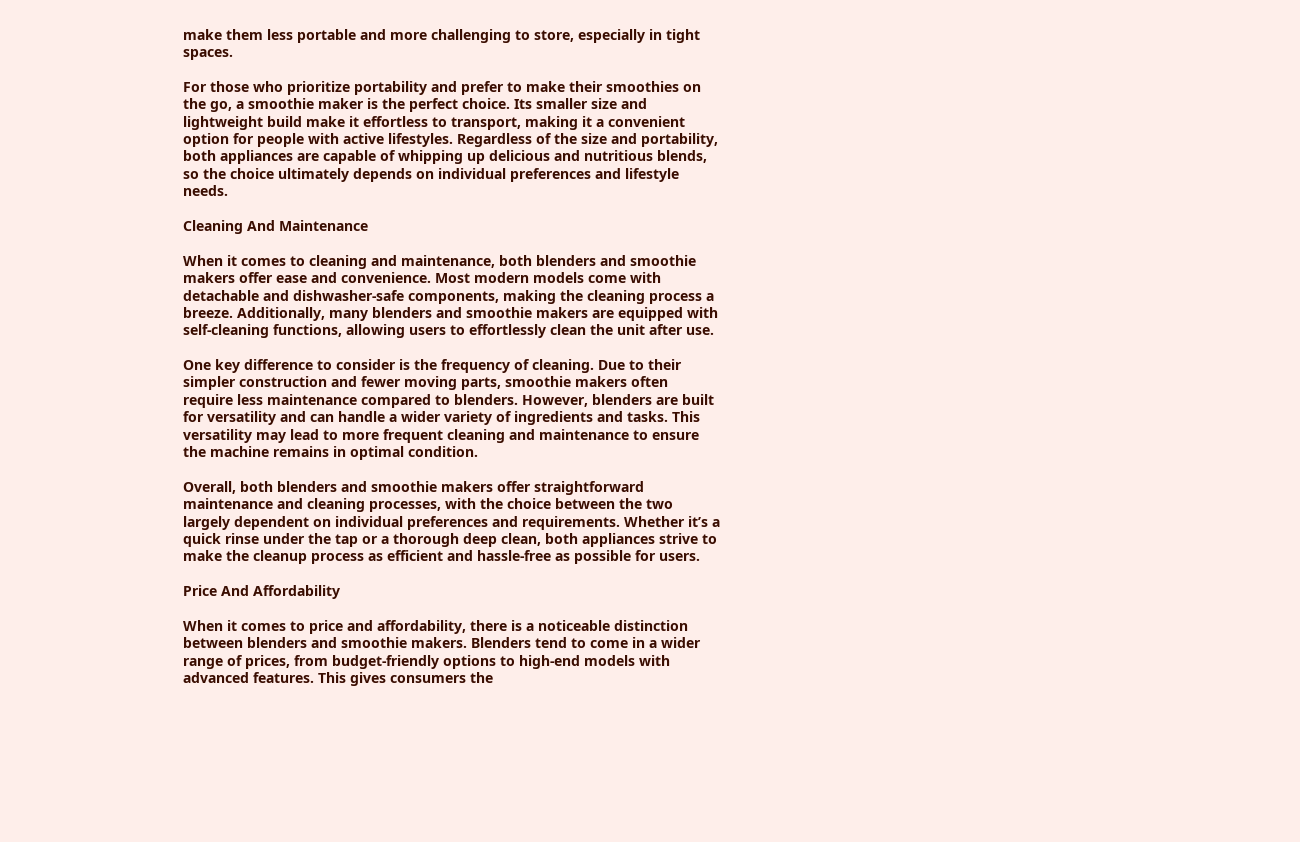make them less portable and more challenging to store, especially in tight spaces.

For those who prioritize portability and prefer to make their smoothies on the go, a smoothie maker is the perfect choice. Its smaller size and lightweight build make it effortless to transport, making it a convenient option for people with active lifestyles. Regardless of the size and portability, both appliances are capable of whipping up delicious and nutritious blends, so the choice ultimately depends on individual preferences and lifestyle needs.

Cleaning And Maintenance

When it comes to cleaning and maintenance, both blenders and smoothie makers offer ease and convenience. Most modern models come with detachable and dishwasher-safe components, making the cleaning process a breeze. Additionally, many blenders and smoothie makers are equipped with self-cleaning functions, allowing users to effortlessly clean the unit after use.

One key difference to consider is the frequency of cleaning. Due to their simpler construction and fewer moving parts, smoothie makers often require less maintenance compared to blenders. However, blenders are built for versatility and can handle a wider variety of ingredients and tasks. This versatility may lead to more frequent cleaning and maintenance to ensure the machine remains in optimal condition.

Overall, both blenders and smoothie makers offer straightforward maintenance and cleaning processes, with the choice between the two largely dependent on individual preferences and requirements. Whether it’s a quick rinse under the tap or a thorough deep clean, both appliances strive to make the cleanup process as efficient and hassle-free as possible for users.

Price And Affordability

When it comes to price and affordability, there is a noticeable distinction between blenders and smoothie makers. Blenders tend to come in a wider range of prices, from budget-friendly options to high-end models with advanced features. This gives consumers the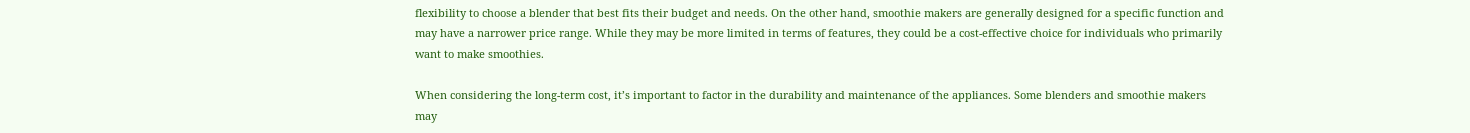flexibility to choose a blender that best fits their budget and needs. On the other hand, smoothie makers are generally designed for a specific function and may have a narrower price range. While they may be more limited in terms of features, they could be a cost-effective choice for individuals who primarily want to make smoothies.

When considering the long-term cost, it’s important to factor in the durability and maintenance of the appliances. Some blenders and smoothie makers may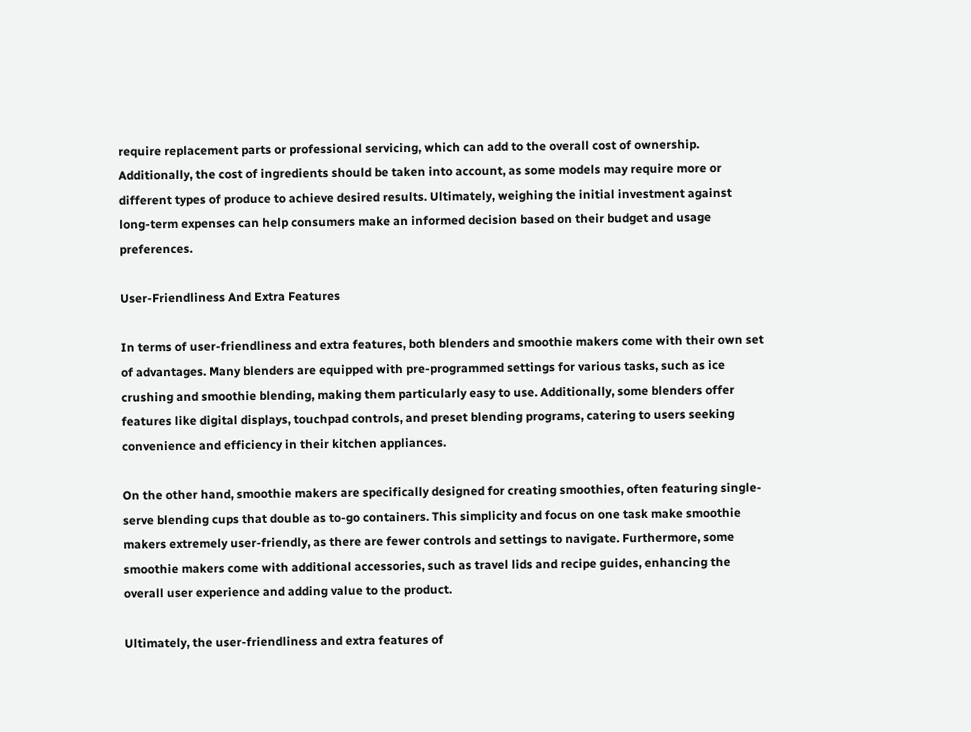require replacement parts or professional servicing, which can add to the overall cost of ownership. Additionally, the cost of ingredients should be taken into account, as some models may require more or different types of produce to achieve desired results. Ultimately, weighing the initial investment against long-term expenses can help consumers make an informed decision based on their budget and usage preferences.

User-Friendliness And Extra Features

In terms of user-friendliness and extra features, both blenders and smoothie makers come with their own set of advantages. Many blenders are equipped with pre-programmed settings for various tasks, such as ice crushing and smoothie blending, making them particularly easy to use. Additionally, some blenders offer features like digital displays, touchpad controls, and preset blending programs, catering to users seeking convenience and efficiency in their kitchen appliances.

On the other hand, smoothie makers are specifically designed for creating smoothies, often featuring single-serve blending cups that double as to-go containers. This simplicity and focus on one task make smoothie makers extremely user-friendly, as there are fewer controls and settings to navigate. Furthermore, some smoothie makers come with additional accessories, such as travel lids and recipe guides, enhancing the overall user experience and adding value to the product.

Ultimately, the user-friendliness and extra features of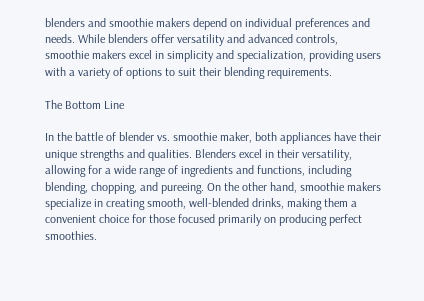blenders and smoothie makers depend on individual preferences and needs. While blenders offer versatility and advanced controls, smoothie makers excel in simplicity and specialization, providing users with a variety of options to suit their blending requirements.

The Bottom Line

In the battle of blender vs. smoothie maker, both appliances have their unique strengths and qualities. Blenders excel in their versatility, allowing for a wide range of ingredients and functions, including blending, chopping, and pureeing. On the other hand, smoothie makers specialize in creating smooth, well-blended drinks, making them a convenient choice for those focused primarily on producing perfect smoothies.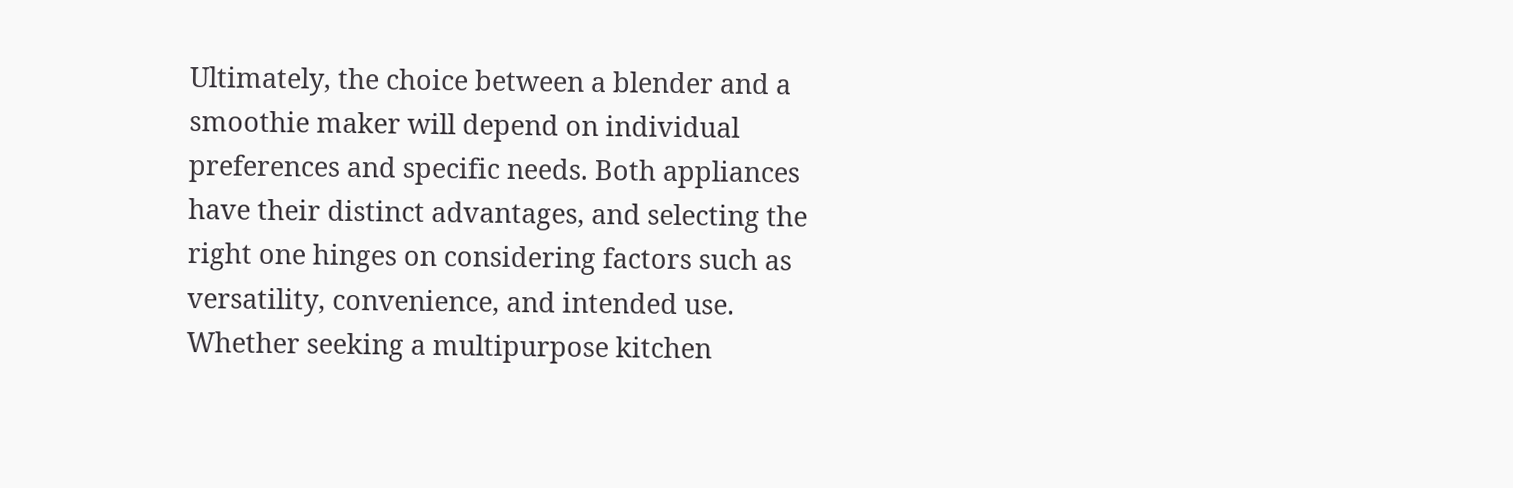Ultimately, the choice between a blender and a smoothie maker will depend on individual preferences and specific needs. Both appliances have their distinct advantages, and selecting the right one hinges on considering factors such as versatility, convenience, and intended use. Whether seeking a multipurpose kitchen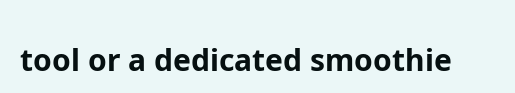tool or a dedicated smoothie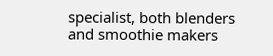specialist, both blenders and smoothie makers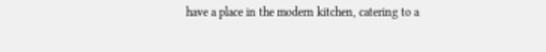have a place in the modern kitchen, catering to a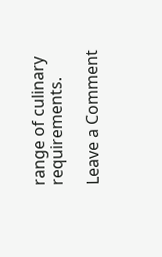range of culinary requirements.

Leave a Comment